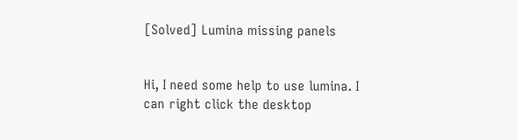[Solved] Lumina missing panels


Hi, I need some help to use lumina. I can right click the desktop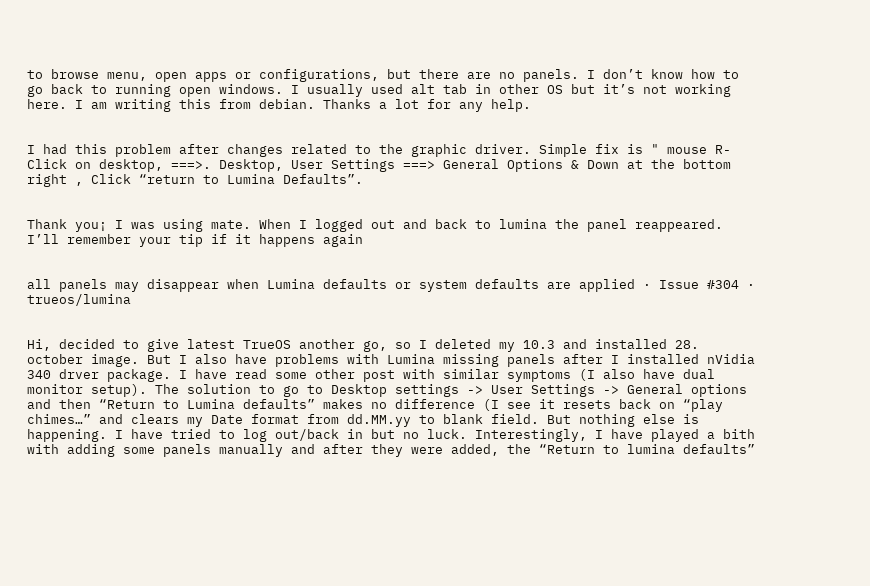to browse menu, open apps or configurations, but there are no panels. I don’t know how to go back to running open windows. I usually used alt tab in other OS but it’s not working here. I am writing this from debian. Thanks a lot for any help.


I had this problem after changes related to the graphic driver. Simple fix is " mouse R- Click on desktop, ===>. Desktop, User Settings ===> General Options & Down at the bottom right , Click “return to Lumina Defaults”.


Thank you¡ I was using mate. When I logged out and back to lumina the panel reappeared. I’ll remember your tip if it happens again


all panels may disappear when Lumina defaults or system defaults are applied · Issue #304 · trueos/lumina


Hi, decided to give latest TrueOS another go, so I deleted my 10.3 and installed 28. october image. But I also have problems with Lumina missing panels after I installed nVidia 340 drver package. I have read some other post with similar symptoms (I also have dual monitor setup). The solution to go to Desktop settings -> User Settings -> General options and then “Return to Lumina defaults” makes no difference (I see it resets back on “play chimes…” and clears my Date format from dd.MM.yy to blank field. But nothing else is happening. I have tried to log out/back in but no luck. Interestingly, I have played a bith with adding some panels manually and after they were added, the “Return to lumina defaults”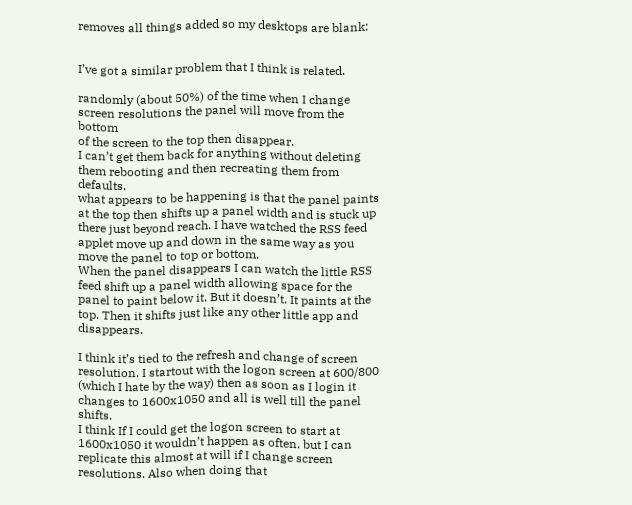removes all things added so my desktops are blank:


I’ve got a similar problem that I think is related.

randomly (about 50%) of the time when I change screen resolutions the panel will move from the bottom
of the screen to the top then disappear.
I can’t get them back for anything without deleting them rebooting and then recreating them from defaults.
what appears to be happening is that the panel paints at the top then shifts up a panel width and is stuck up there just beyond reach. I have watched the RSS feed applet move up and down in the same way as you move the panel to top or bottom.
When the panel disappears I can watch the little RSS feed shift up a panel width allowing space for the panel to paint below it. But it doesn’t. It paints at the top. Then it shifts just like any other little app and disappears.

I think it’s tied to the refresh and change of screen resolution. I startout with the logon screen at 600/800 (which I hate by the way) then as soon as I login it changes to 1600x1050 and all is well till the panel shifts.
I think If I could get the logon screen to start at 1600x1050 it wouldn’t happen as often. but I can replicate this almost at will if I change screen resolutions. Also when doing that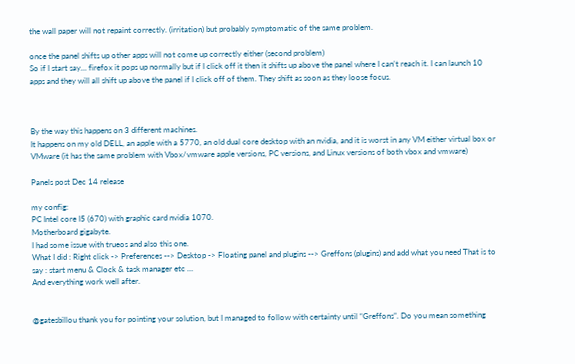the wall paper will not repaint correctly. (irritation) but probably symptomatic of the same problem.

once the panel shifts up other apps will not come up correctly either (second problem)
So if I start say… firefox it pops up normally but if I click off it then it shifts up above the panel where I can’t reach it. I can launch 10 apps and they will all shift up above the panel if I click off of them. They shift as soon as they loose focus.



By the way this happens on 3 different machines.
It happens on my old DELL, an apple with a 5770, an old dual core desktop with an nvidia, and it is worst in any VM either virtual box or VMware (it has the same problem with Vbox/vmware apple versions, PC versions, and Linux versions of both vbox and vmware)

Panels post Dec 14 release

my config:
PC Intel core I5 (670) with graphic card nvidia 1070.
Motherboard gigabyte.
I had some issue with trueos and also this one.
What I did : Right click -> Preferences --> Desktop -> Floating panel and plugins --> Greffons (plugins) and add what you need That is to say : start menu & Clock & task manager etc …
And everything work well after.


@gatesbillou thank you for pointing your solution, but I managed to follow with certainty until “Greffons”. Do you mean something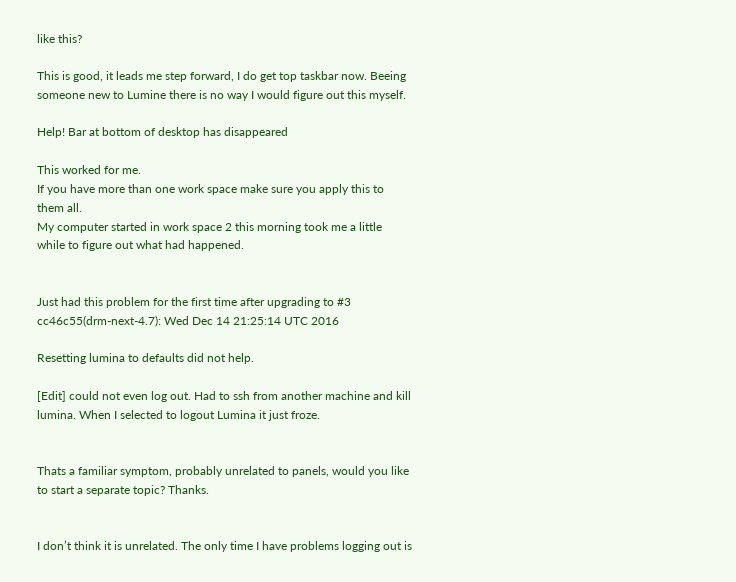like this?

This is good, it leads me step forward, I do get top taskbar now. Beeing someone new to Lumine there is no way I would figure out this myself.

Help! Bar at bottom of desktop has disappeared

This worked for me.
If you have more than one work space make sure you apply this to them all.
My computer started in work space 2 this morning took me a little while to figure out what had happened.


Just had this problem for the first time after upgrading to #3 cc46c55(drm-next-4.7): Wed Dec 14 21:25:14 UTC 2016

Resetting lumina to defaults did not help.

[Edit] could not even log out. Had to ssh from another machine and kill lumina. When I selected to logout Lumina it just froze.


Thats a familiar symptom, probably unrelated to panels, would you like to start a separate topic? Thanks.


I don’t think it is unrelated. The only time I have problems logging out is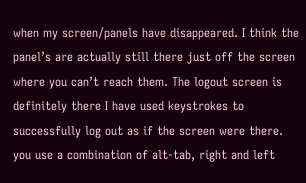when my screen/panels have disappeared. I think the panel’s are actually still there just off the screen where you can’t reach them. The logout screen is definitely there I have used keystrokes to successfully log out as if the screen were there. you use a combination of alt-tab, right and left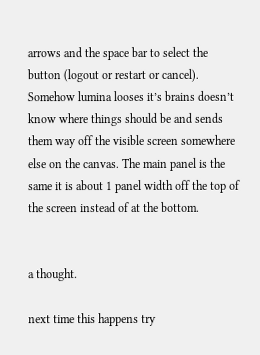arrows and the space bar to select the button (logout or restart or cancel). Somehow lumina looses it’s brains doesn’t know where things should be and sends them way off the visible screen somewhere else on the canvas. The main panel is the same it is about 1 panel width off the top of the screen instead of at the bottom.


a thought.

next time this happens try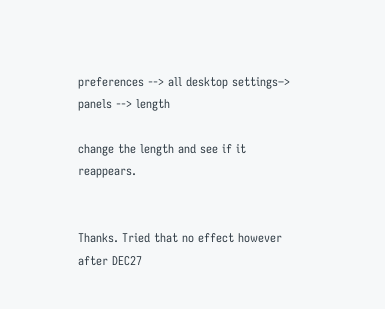preferences --> all desktop settings–> panels --> length

change the length and see if it reappears.


Thanks. Tried that no effect however after DEC27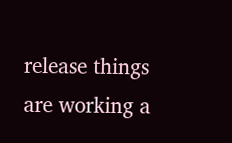release things are working a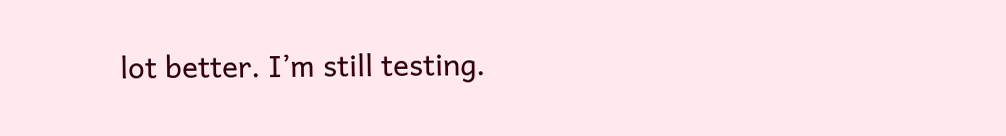lot better. I’m still testing.